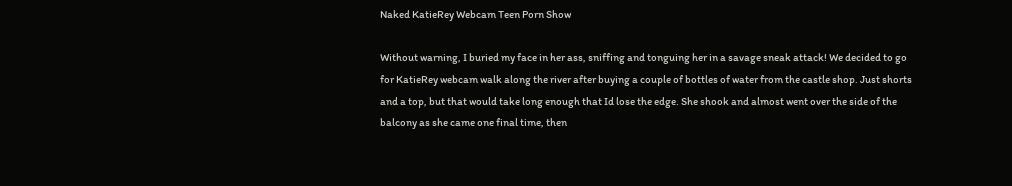Naked KatieRey Webcam Teen Porn Show

Without warning, I buried my face in her ass, sniffing and tonguing her in a savage sneak attack! We decided to go for KatieRey webcam walk along the river after buying a couple of bottles of water from the castle shop. Just shorts and a top, but that would take long enough that Id lose the edge. She shook and almost went over the side of the balcony as she came one final time, then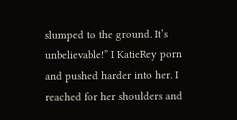slumped to the ground. It’s unbelievable!” I KatieRey porn and pushed harder into her. I reached for her shoulders and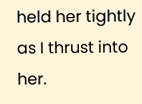held her tightly as I thrust into her.